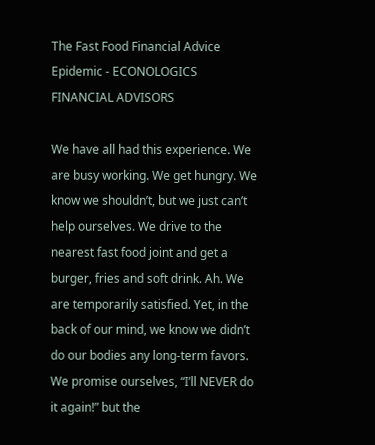The Fast Food Financial Advice Epidemic - ECONOLOGICS FINANCIAL ADVISORS

We have all had this experience. We are busy working. We get hungry. We know we shouldn’t, but we just can’t help ourselves. We drive to the nearest fast food joint and get a burger, fries and soft drink. Ah. We are temporarily satisfied. Yet, in the back of our mind, we know we didn’t do our bodies any long-term favors. We promise ourselves, “I’ll NEVER do it again!” but the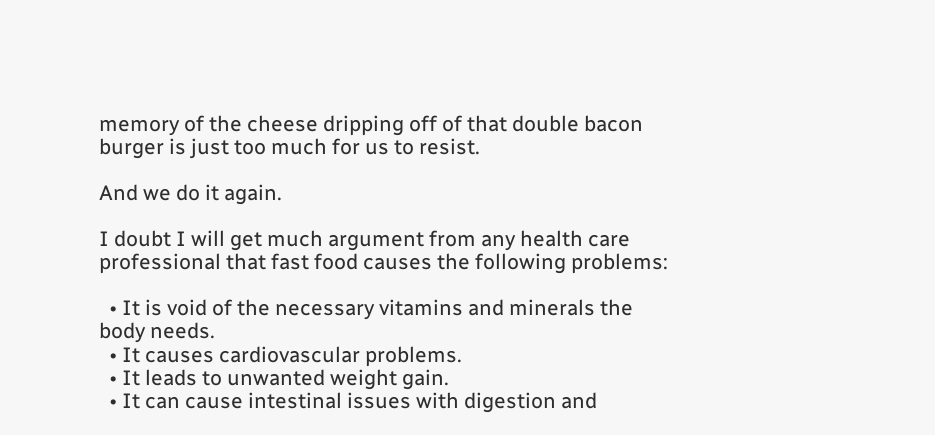memory of the cheese dripping off of that double bacon burger is just too much for us to resist.

And we do it again.

I doubt I will get much argument from any health care professional that fast food causes the following problems:

  • It is void of the necessary vitamins and minerals the body needs.
  • It causes cardiovascular problems.
  • It leads to unwanted weight gain.
  • It can cause intestinal issues with digestion and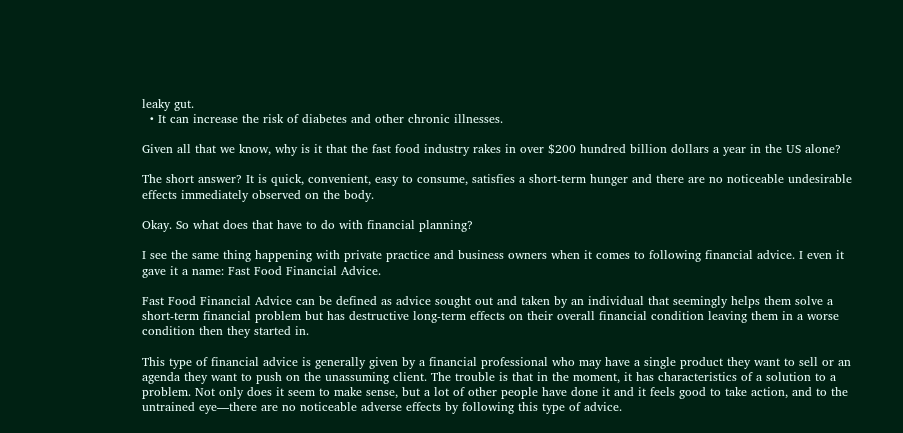leaky gut.
  • It can increase the risk of diabetes and other chronic illnesses.

Given all that we know, why is it that the fast food industry rakes in over $200 hundred billion dollars a year in the US alone?

The short answer? It is quick, convenient, easy to consume, satisfies a short-term hunger and there are no noticeable undesirable effects immediately observed on the body.

Okay. So what does that have to do with financial planning?

I see the same thing happening with private practice and business owners when it comes to following financial advice. I even it gave it a name: Fast Food Financial Advice.

Fast Food Financial Advice can be defined as advice sought out and taken by an individual that seemingly helps them solve a short-term financial problem but has destructive long-term effects on their overall financial condition leaving them in a worse condition then they started in.

This type of financial advice is generally given by a financial professional who may have a single product they want to sell or an agenda they want to push on the unassuming client. The trouble is that in the moment, it has characteristics of a solution to a problem. Not only does it seem to make sense, but a lot of other people have done it and it feels good to take action, and to the untrained eye—there are no noticeable adverse effects by following this type of advice.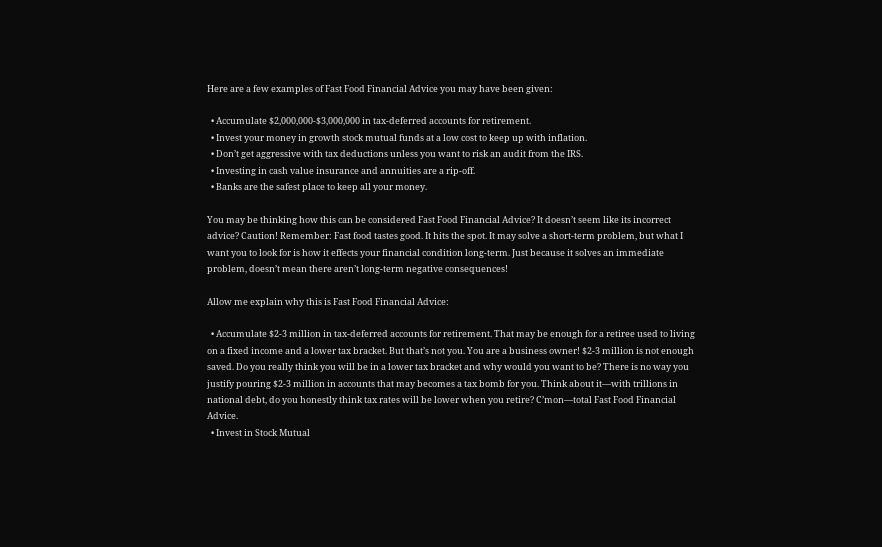Here are a few examples of Fast Food Financial Advice you may have been given:

  • Accumulate $2,000,000-$3,000,000 in tax-deferred accounts for retirement.
  • Invest your money in growth stock mutual funds at a low cost to keep up with inflation.
  • Don’t get aggressive with tax deductions unless you want to risk an audit from the IRS.
  • Investing in cash value insurance and annuities are a rip-off.
  • Banks are the safest place to keep all your money.

You may be thinking how this can be considered Fast Food Financial Advice? It doesn’t seem like its incorrect advice? Caution! Remember: Fast food tastes good. It hits the spot. It may solve a short-term problem, but what I want you to look for is how it effects your financial condition long-term. Just because it solves an immediate problem, doesn’t mean there aren’t long-term negative consequences!

Allow me explain why this is Fast Food Financial Advice:

  • Accumulate $2-3 million in tax-deferred accounts for retirement. That may be enough for a retiree used to living on a fixed income and a lower tax bracket. But that’s not you. You are a business owner! $2-3 million is not enough saved. Do you really think you will be in a lower tax bracket and why would you want to be? There is no way you justify pouring $2-3 million in accounts that may becomes a tax bomb for you. Think about it—with trillions in national debt, do you honestly think tax rates will be lower when you retire? C’mon—total Fast Food Financial Advice.
  • Invest in Stock Mutual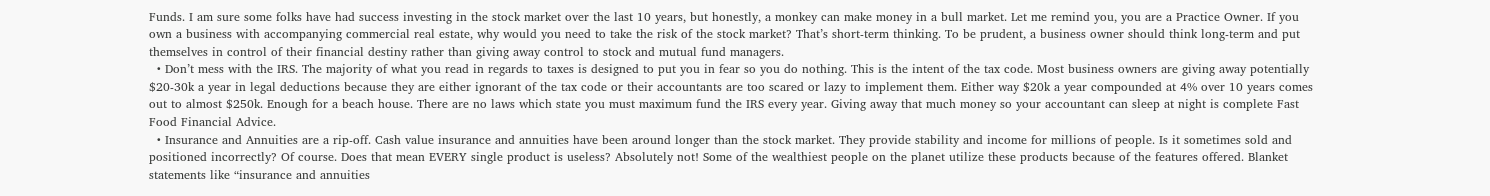Funds. I am sure some folks have had success investing in the stock market over the last 10 years, but honestly, a monkey can make money in a bull market. Let me remind you, you are a Practice Owner. If you own a business with accompanying commercial real estate, why would you need to take the risk of the stock market? That’s short-term thinking. To be prudent, a business owner should think long-term and put themselves in control of their financial destiny rather than giving away control to stock and mutual fund managers.
  • Don’t mess with the IRS. The majority of what you read in regards to taxes is designed to put you in fear so you do nothing. This is the intent of the tax code. Most business owners are giving away potentially $20-30k a year in legal deductions because they are either ignorant of the tax code or their accountants are too scared or lazy to implement them. Either way $20k a year compounded at 4% over 10 years comes out to almost $250k. Enough for a beach house. There are no laws which state you must maximum fund the IRS every year. Giving away that much money so your accountant can sleep at night is complete Fast Food Financial Advice.
  • Insurance and Annuities are a rip-off. Cash value insurance and annuities have been around longer than the stock market. They provide stability and income for millions of people. Is it sometimes sold and positioned incorrectly? Of course. Does that mean EVERY single product is useless? Absolutely not! Some of the wealthiest people on the planet utilize these products because of the features offered. Blanket statements like “insurance and annuities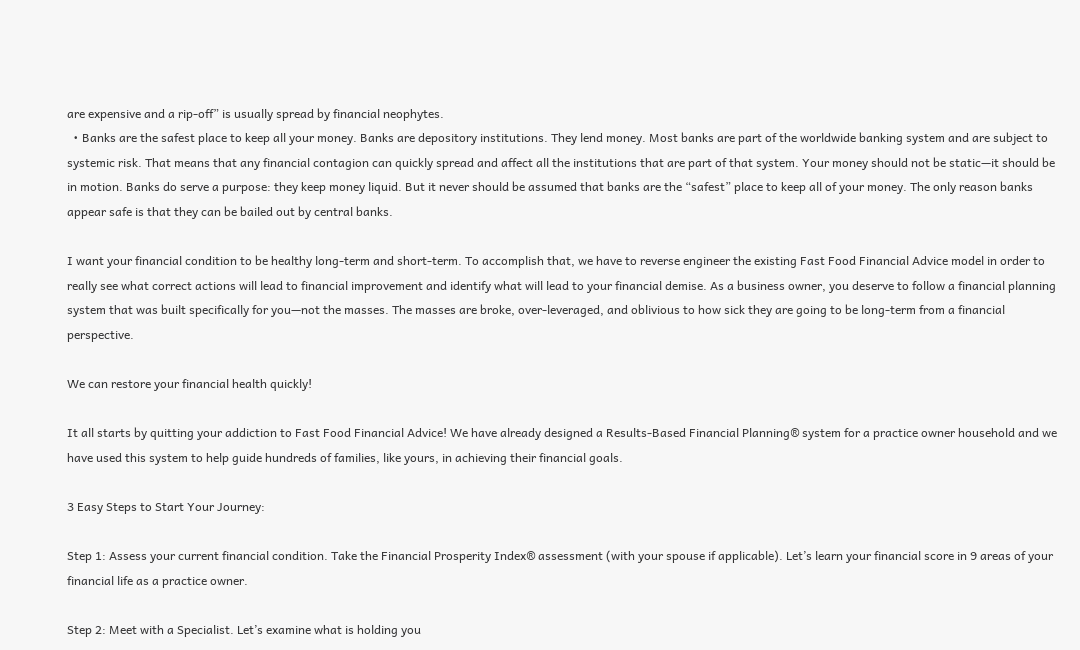are expensive and a rip-off” is usually spread by financial neophytes.
  • Banks are the safest place to keep all your money. Banks are depository institutions. They lend money. Most banks are part of the worldwide banking system and are subject to systemic risk. That means that any financial contagion can quickly spread and affect all the institutions that are part of that system. Your money should not be static—it should be in motion. Banks do serve a purpose: they keep money liquid. But it never should be assumed that banks are the “safest” place to keep all of your money. The only reason banks appear safe is that they can be bailed out by central banks.

I want your financial condition to be healthy long-term and short-term. To accomplish that, we have to reverse engineer the existing Fast Food Financial Advice model in order to really see what correct actions will lead to financial improvement and identify what will lead to your financial demise. As a business owner, you deserve to follow a financial planning system that was built specifically for you—not the masses. The masses are broke, over-leveraged, and oblivious to how sick they are going to be long-term from a financial perspective.

We can restore your financial health quickly!

It all starts by quitting your addiction to Fast Food Financial Advice! We have already designed a Results-Based Financial Planning® system for a practice owner household and we have used this system to help guide hundreds of families, like yours, in achieving their financial goals.

3 Easy Steps to Start Your Journey:

Step 1: Assess your current financial condition. Take the Financial Prosperity Index® assessment (with your spouse if applicable). Let’s learn your financial score in 9 areas of your financial life as a practice owner.

Step 2: Meet with a Specialist. Let’s examine what is holding you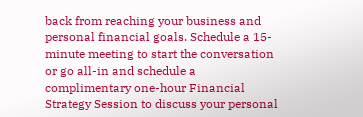back from reaching your business and personal financial goals. Schedule a 15-minute meeting to start the conversation or go all-in and schedule a complimentary one-hour Financial Strategy Session to discuss your personal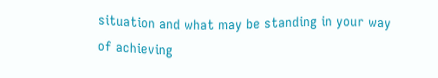situation and what may be standing in your way of achieving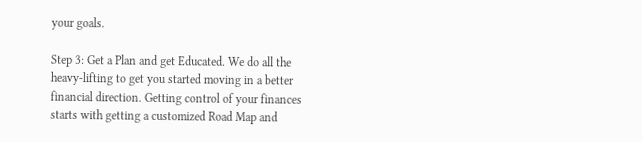your goals.

Step 3: Get a Plan and get Educated. We do all the heavy-lifting to get you started moving in a better financial direction. Getting control of your finances starts with getting a customized Road Map and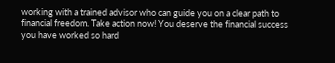working with a trained advisor who can guide you on a clear path to financial freedom. Take action now! You deserve the financial success you have worked so hard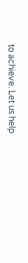to achieve. Let us help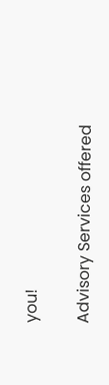you!

Advisory Services offered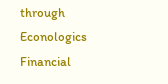through Econologics Financial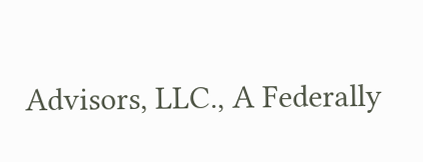Advisors, LLC., A Federally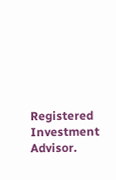Registered Investment Advisor.